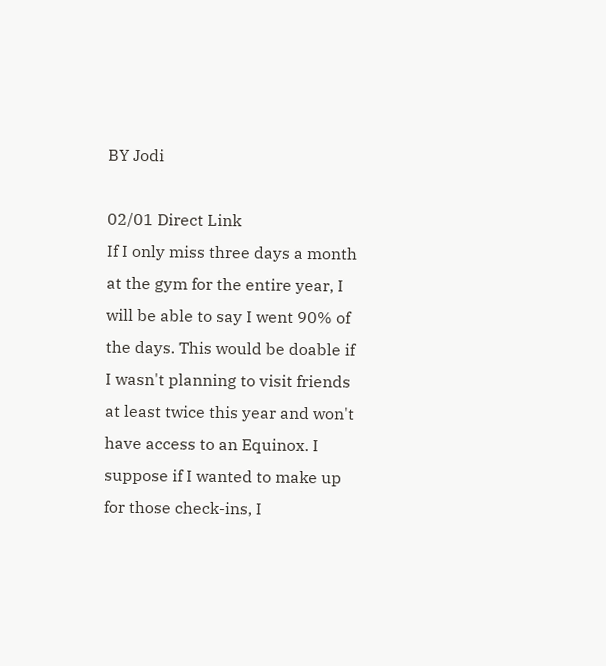BY Jodi

02/01 Direct Link
If I only miss three days a month at the gym for the entire year, I will be able to say I went 90% of the days. This would be doable if I wasn't planning to visit friends at least twice this year and won't have access to an Equinox. I suppose if I wanted to make up for those check-ins, I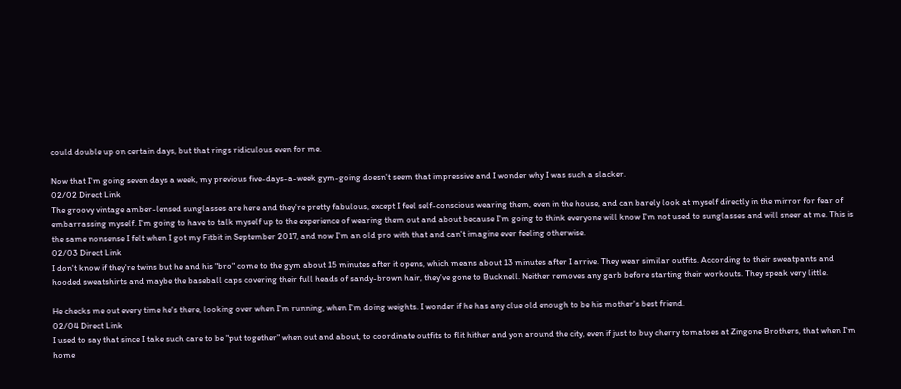could double up on certain days, but that rings ridiculous even for me.

Now that I'm going seven days a week, my previous five-days-a-week gym-going doesn't seem that impressive and I wonder why I was such a slacker.
02/02 Direct Link
The groovy vintage amber-lensed sunglasses are here and they're pretty fabulous, except I feel self-conscious wearing them, even in the house, and can barely look at myself directly in the mirror for fear of embarrassing myself. I'm going to have to talk myself up to the experience of wearing them out and about because I'm going to think everyone will know I'm not used to sunglasses and will sneer at me. This is the same nonsense I felt when I got my Fitbit in September 2017, and now I'm an old pro with that and can't imagine ever feeling otherwise.
02/03 Direct Link
I don't know if they're twins but he and his "bro" come to the gym about 15 minutes after it opens, which means about 13 minutes after I arrive. They wear similar outfits. According to their sweatpants and hooded sweatshirts and maybe the baseball caps covering their full heads of sandy-brown hair, they've gone to Bucknell. Neither removes any garb before starting their workouts. They speak very little.

He checks me out every time he's there, looking over when I'm running, when I'm doing weights. I wonder if he has any clue old enough to be his mother's best friend.
02/04 Direct Link
I used to say that since I take such care to be "put together" when out and about, to coordinate outfits to flit hither and yon around the city, even if just to buy cherry tomatoes at Zingone Brothers, that when I'm home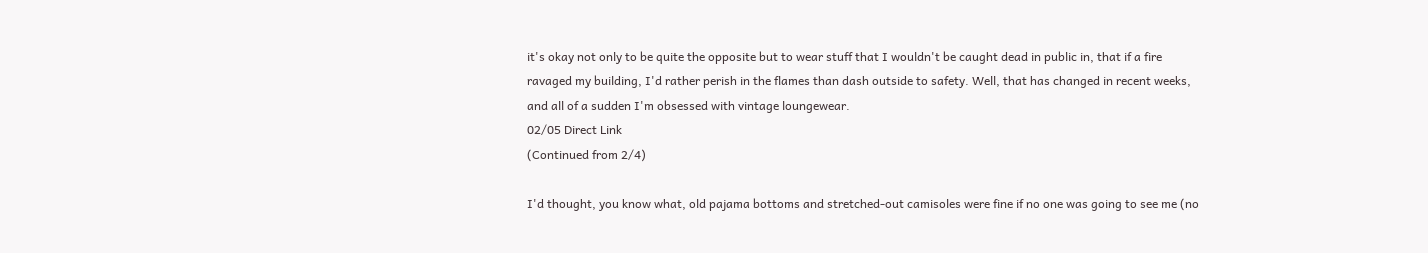it's okay not only to be quite the opposite but to wear stuff that I wouldn't be caught dead in public in, that if a fire ravaged my building, I'd rather perish in the flames than dash outside to safety. Well, that has changed in recent weeks, and all of a sudden I'm obsessed with vintage loungewear.
02/05 Direct Link
(Continued from 2/4)

I'd thought, you know what, old pajama bottoms and stretched-out camisoles were fine if no one was going to see me (no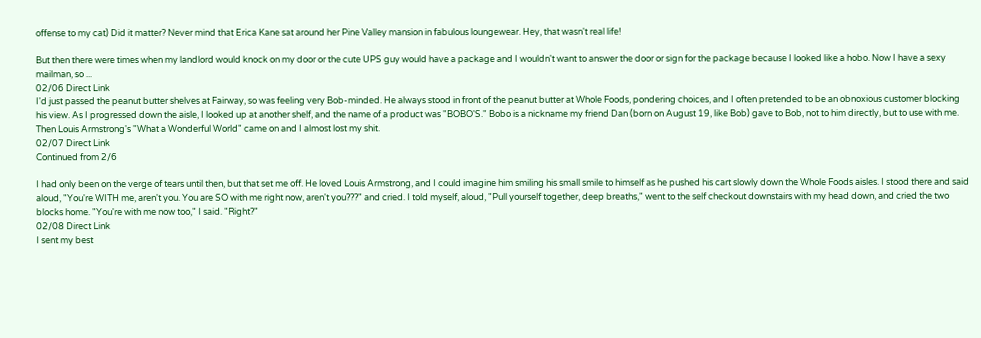offense to my cat) Did it matter? Never mind that Erica Kane sat around her Pine Valley mansion in fabulous loungewear. Hey, that wasn't real life!

But then there were times when my landlord would knock on my door or the cute UPS guy would have a package and I wouldn't want to answer the door or sign for the package because I looked like a hobo. Now I have a sexy mailman, so ...
02/06 Direct Link
I'd just passed the peanut butter shelves at Fairway, so was feeling very Bob-minded. He always stood in front of the peanut butter at Whole Foods, pondering choices, and I often pretended to be an obnoxious customer blocking his view. As I progressed down the aisle, I looked up at another shelf, and the name of a product was "BOBO'S." Bobo is a nickname my friend Dan (born on August 19, like Bob) gave to Bob, not to him directly, but to use with me. Then Louis Armstrong's "What a Wonderful World" came on and I almost lost my shit.
02/07 Direct Link
Continued from 2/6

I had only been on the verge of tears until then, but that set me off. He loved Louis Armstrong, and I could imagine him smiling his small smile to himself as he pushed his cart slowly down the Whole Foods aisles. I stood there and said aloud, "You're WITH me, aren't you. You are SO with me right now, aren't you???" and cried. I told myself, aloud, "Pull yourself together, deep breaths," went to the self checkout downstairs with my head down, and cried the two blocks home. "You're with me now too," I said. "Right?"
02/08 Direct Link
I sent my best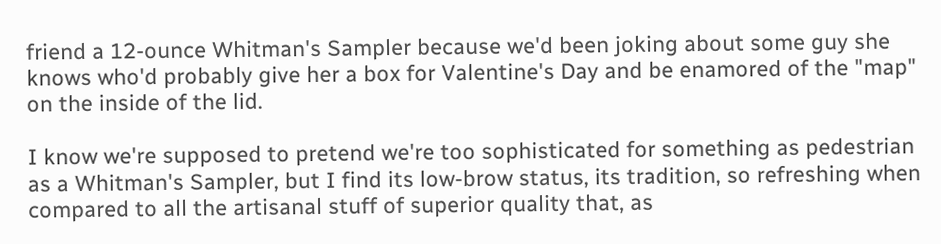friend a 12-ounce Whitman's Sampler because we'd been joking about some guy she knows who'd probably give her a box for Valentine's Day and be enamored of the "map" on the inside of the lid.

I know we're supposed to pretend we're too sophisticated for something as pedestrian as a Whitman's Sampler, but I find its low-brow status, its tradition, so refreshing when compared to all the artisanal stuff of superior quality that, as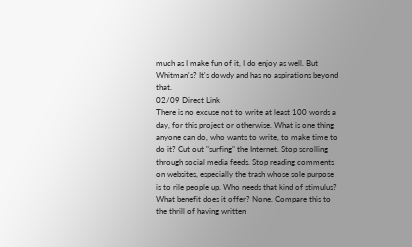much as I make fun of it, I do enjoy as well. But Whitman's? It's dowdy and has no aspirations beyond that.
02/09 Direct Link
There is no excuse not to write at least 100 words a day, for this project or otherwise. What is one thing anyone can do, who wants to write, to make time to do it? Cut out "surfing" the Internet. Stop scrolling through social media feeds. Stop reading comments on websites, especially the trash whose sole purpose is to rile people up. Who needs that kind of stimulus? What benefit does it offer? None. Compare this to the thrill of having written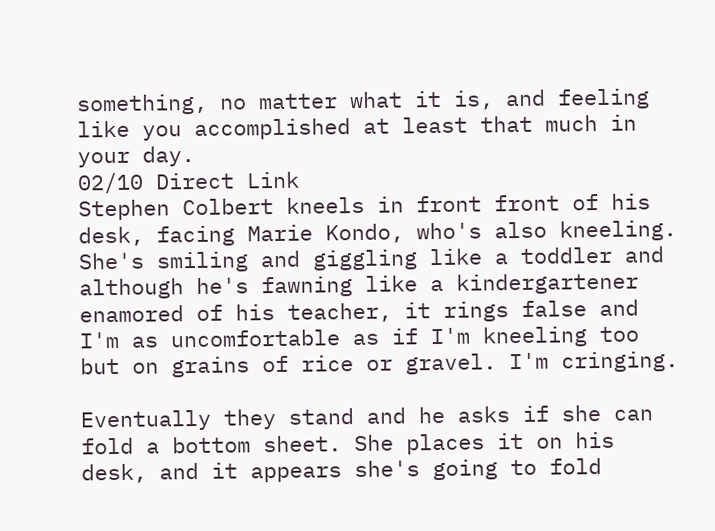something, no matter what it is, and feeling like you accomplished at least that much in your day.
02/10 Direct Link
Stephen Colbert kneels in front front of his desk, facing Marie Kondo, who's also kneeling. She's smiling and giggling like a toddler and although he's fawning like a kindergartener enamored of his teacher, it rings false and I'm as uncomfortable as if I'm kneeling too but on grains of rice or gravel. I'm cringing.

Eventually they stand and he asks if she can fold a bottom sheet. She places it on his desk, and it appears she's going to fold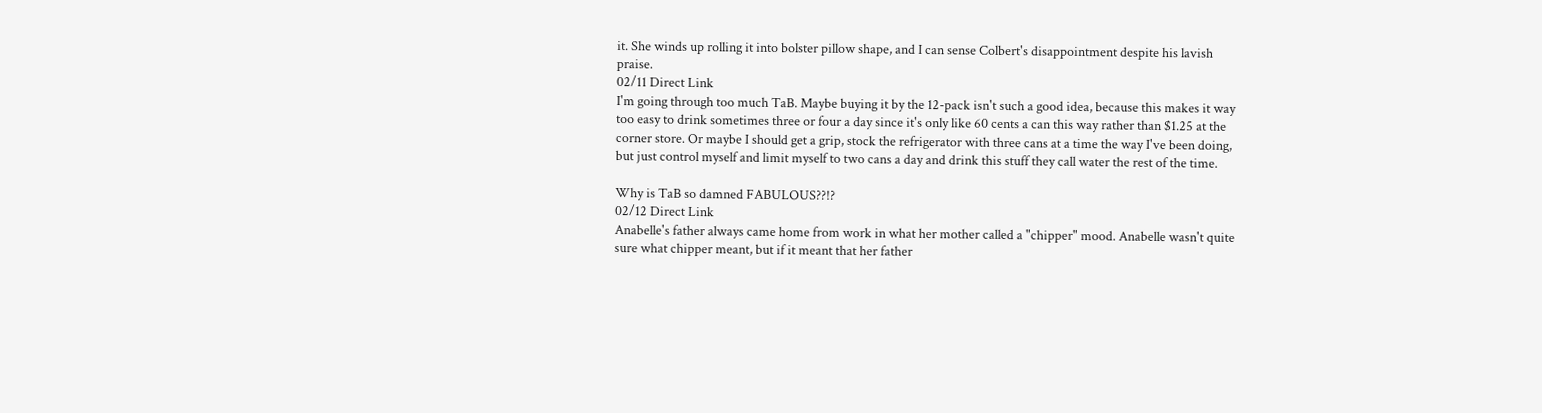it. She winds up rolling it into bolster pillow shape, and I can sense Colbert's disappointment despite his lavish praise.
02/11 Direct Link
I'm going through too much TaB. Maybe buying it by the 12-pack isn't such a good idea, because this makes it way too easy to drink sometimes three or four a day since it's only like 60 cents a can this way rather than $1.25 at the corner store. Or maybe I should get a grip, stock the refrigerator with three cans at a time the way I've been doing, but just control myself and limit myself to two cans a day and drink this stuff they call water the rest of the time.

Why is TaB so damned FABULOUS??!?
02/12 Direct Link
Anabelle's father always came home from work in what her mother called a "chipper" mood. Anabelle wasn't quite sure what chipper meant, but if it meant that her father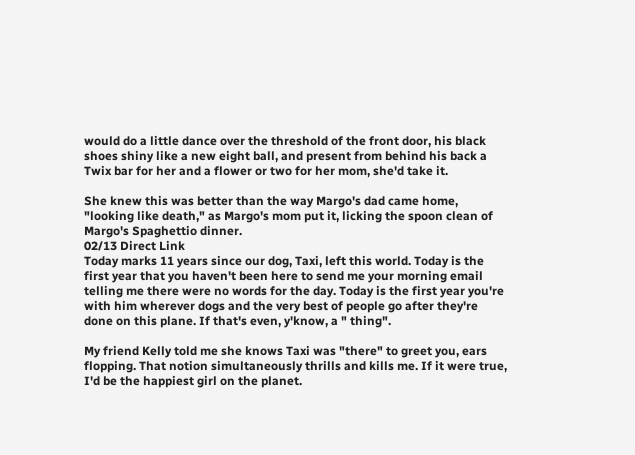would do a little dance over the threshold of the front door, his black shoes shiny like a new eight ball, and present from behind his back a Twix bar for her and a flower or two for her mom, she'd take it.

She knew this was better than the way Margo's dad came home, "looking like death," as Margo's mom put it, licking the spoon clean of Margo's Spaghettio dinner.
02/13 Direct Link
Today marks 11 years since our dog, Taxi, left this world. Today is the first year that you haven't been here to send me your morning email telling me there were no words for the day. Today is the first year you're with him wherever dogs and the very best of people go after they're done on this plane. If that's even, y'know, a " thing".

My friend Kelly told me she knows Taxi was "there" to greet you, ears flopping. That notion simultaneously thrills and kills me. If it were true, I'd be the happiest girl on the planet.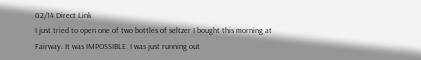02/14 Direct Link
I just tried to open one of two bottles of seltzer I bought this morning at Fairway. It was IMPOSSIBLE. I was just running out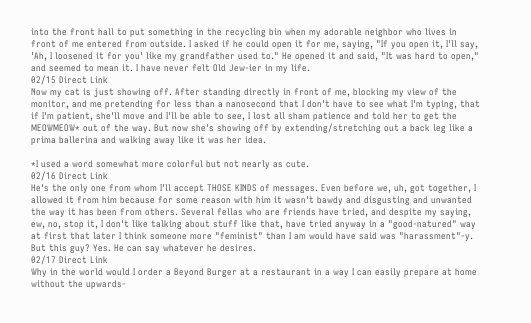into the front hall to put something in the recycling bin when my adorable neighbor who lives in front of me entered from outside. I asked if he could open it for me, saying, "If you open it, I'll say, 'Ah, I loosened it for you' like my grandfather used to." He opened it and said, "It was hard to open," and seemed to mean it. I have never felt Old Jew-ier in my life.
02/15 Direct Link
Now my cat is just showing off. After standing directly in front of me, blocking my view of the monitor, and me pretending for less than a nanosecond that I don't have to see what I'm typing, that if I'm patient, she'll move and I'll be able to see, I lost all sham patience and told her to get the MEOWMEOW* out of the way. But now she's showing off by extending/stretching out a back leg like a prima ballerina and walking away like it was her idea.

*I used a word somewhat more colorful but not nearly as cute.
02/16 Direct Link
He's the only one from whom I'll accept THOSE KINDS of messages. Even before we, uh, got together, I allowed it from him because for some reason with him it wasn't bawdy and disgusting and unwanted the way it has been from others. Several fellas who are friends have tried, and despite my saying, ew, no, stop it, I don't like talking about stuff like that, have tried anyway in a "good-natured" way at first that later I think someone more "feminist" than I am would have said was "harassment"-y. But this guy? Yes. He can say whatever he desires.
02/17 Direct Link
Why in the world would I order a Beyond Burger at a restaurant in a way I can easily prepare at home without the upwards-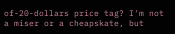of-20-dollars price tag? I'm not a miser or a cheapskate, but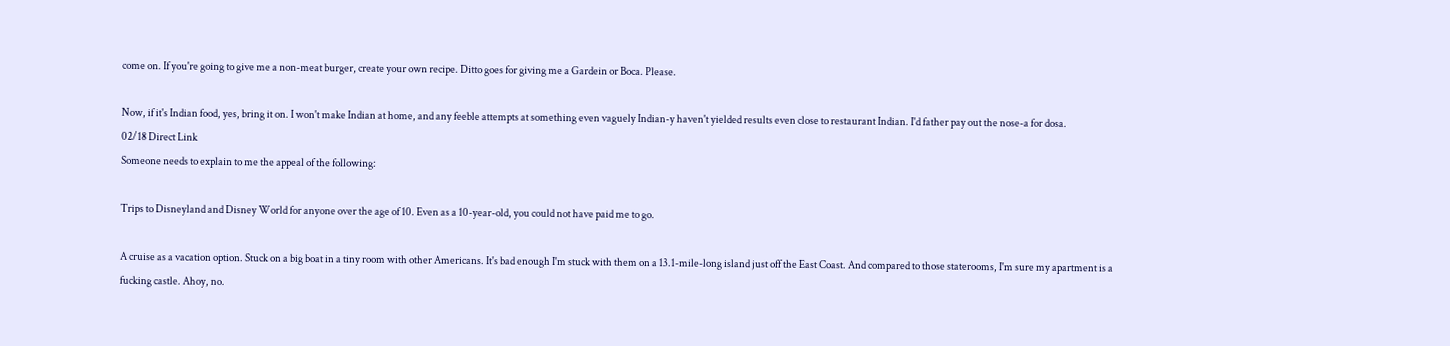come on. If you're going to give me a non-meat burger, create your own recipe. Ditto goes for giving me a Gardein or Boca. Please.

Now, if it's Indian food, yes, bring it on. I won't make Indian at home, and any feeble attempts at something even vaguely Indian-y haven't yielded results even close to restaurant Indian. I'd father pay out the nose-a for dosa.
02/18 Direct Link
Someone needs to explain to me the appeal of the following:

Trips to Disneyland and Disney World for anyone over the age of 10. Even as a 10-year-old, you could not have paid me to go.

A cruise as a vacation option. Stuck on a big boat in a tiny room with other Americans. It's bad enough I'm stuck with them on a 13.1-mile-long island just off the East Coast. And compared to those staterooms, I'm sure my apartment is a fucking castle. Ahoy, no.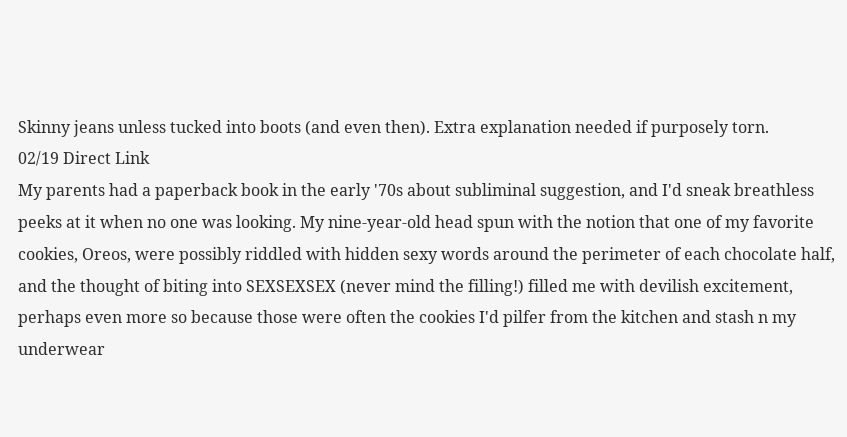Skinny jeans unless tucked into boots (and even then). Extra explanation needed if purposely torn.
02/19 Direct Link
My parents had a paperback book in the early '70s about subliminal suggestion, and I'd sneak breathless peeks at it when no one was looking. My nine-year-old head spun with the notion that one of my favorite cookies, Oreos, were possibly riddled with hidden sexy words around the perimeter of each chocolate half, and the thought of biting into SEXSEXSEX (never mind the filling!) filled me with devilish excitement, perhaps even more so because those were often the cookies I'd pilfer from the kitchen and stash n my underwear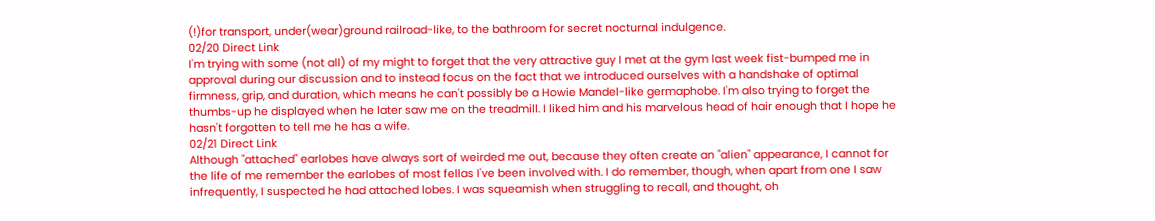(!)for transport, under(wear)ground railroad-like, to the bathroom for secret nocturnal indulgence.
02/20 Direct Link
I'm trying with some (not all) of my might to forget that the very attractive guy I met at the gym last week fist-bumped me in approval during our discussion and to instead focus on the fact that we introduced ourselves with a handshake of optimal firmness, grip, and duration, which means he can't possibly be a Howie Mandel-like germaphobe. I'm also trying to forget the thumbs-up he displayed when he later saw me on the treadmill. I liked him and his marvelous head of hair enough that I hope he hasn't forgotten to tell me he has a wife.
02/21 Direct Link
Although "attached" earlobes have always sort of weirded me out, because they often create an "alien" appearance, I cannot for the life of me remember the earlobes of most fellas I've been involved with. I do remember, though, when apart from one I saw infrequently, I suspected he had attached lobes. I was squeamish when struggling to recall, and thought, oh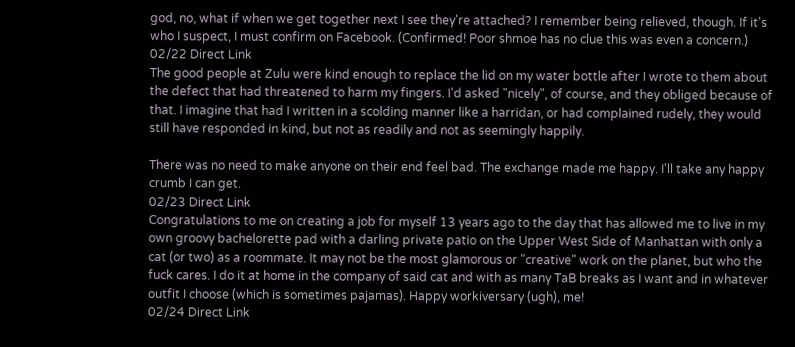god, no, what if when we get together next I see they're attached? I remember being relieved, though. If it's who I suspect, I must confirm on Facebook. (Confirmed! Poor shmoe has no clue this was even a concern.)
02/22 Direct Link
The good people at Zulu were kind enough to replace the lid on my water bottle after I wrote to them about the defect that had threatened to harm my fingers. I'd asked "nicely", of course, and they obliged because of that. I imagine that had I written in a scolding manner like a harridan, or had complained rudely, they would still have responded in kind, but not as readily and not as seemingly happily.

There was no need to make anyone on their end feel bad. The exchange made me happy. I'll take any happy crumb I can get.
02/23 Direct Link
Congratulations to me on creating a job for myself 13 years ago to the day that has allowed me to live in my own groovy bachelorette pad with a darling private patio on the Upper West Side of Manhattan with only a cat (or two) as a roommate. It may not be the most glamorous or "creative" work on the planet, but who the fuck cares. I do it at home in the company of said cat and with as many TaB breaks as I want and in whatever outfit I choose (which is sometimes pajamas). Happy workiversary (ugh), me!
02/24 Direct Link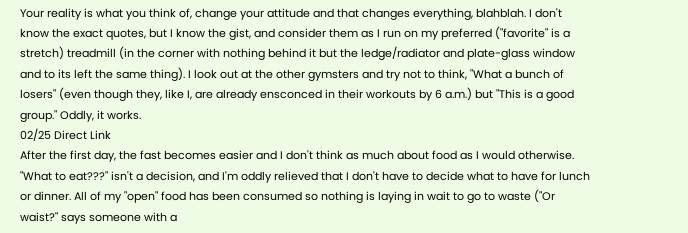Your reality is what you think of, change your attitude and that changes everything, blahblah. I don't know the exact quotes, but I know the gist, and consider them as I run on my preferred ("favorite" is a stretch) treadmill (in the corner with nothing behind it but the ledge/radiator and plate-glass window and to its left the same thing). I look out at the other gymsters and try not to think, "What a bunch of losers" (even though they, like I, are already ensconced in their workouts by 6 a.m.) but "This is a good group." Oddly, it works.
02/25 Direct Link
After the first day, the fast becomes easier and I don't think as much about food as I would otherwise. "What to eat???" isn't a decision, and I'm oddly relieved that I don't have to decide what to have for lunch or dinner. All of my "open" food has been consumed so nothing is laying in wait to go to waste ("Or waist?" says someone with a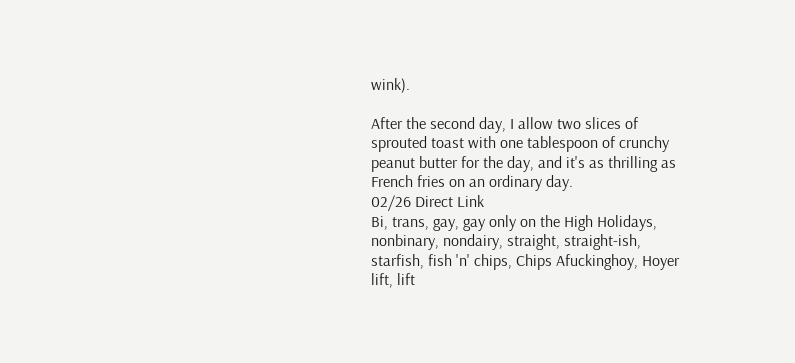wink).

After the second day, I allow two slices of sprouted toast with one tablespoon of crunchy peanut butter for the day, and it's as thrilling as French fries on an ordinary day.
02/26 Direct Link
Bi, trans, gay, gay only on the High Holidays, nonbinary, nondairy, straight, straight-ish, starfish, fish 'n' chips, Chips Afuckinghoy, Hoyer lift, lift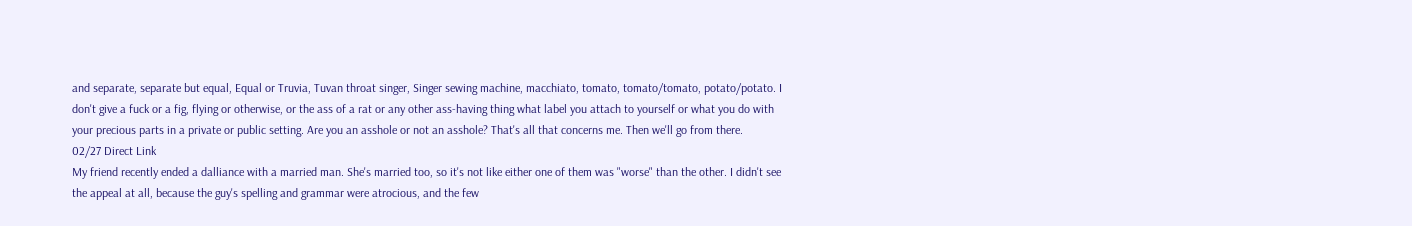and separate, separate but equal, Equal or Truvia, Tuvan throat singer, Singer sewing machine, macchiato, tomato, tomato/tomato, potato/potato. I don't give a fuck or a fig, flying or otherwise, or the ass of a rat or any other ass-having thing what label you attach to yourself or what you do with your precious parts in a private or public setting. Are you an asshole or not an asshole? That's all that concerns me. Then we'll go from there.
02/27 Direct Link
My friend recently ended a dalliance with a married man. She's married too, so it's not like either one of them was "worse" than the other. I didn't see the appeal at all, because the guy's spelling and grammar were atrocious, and the few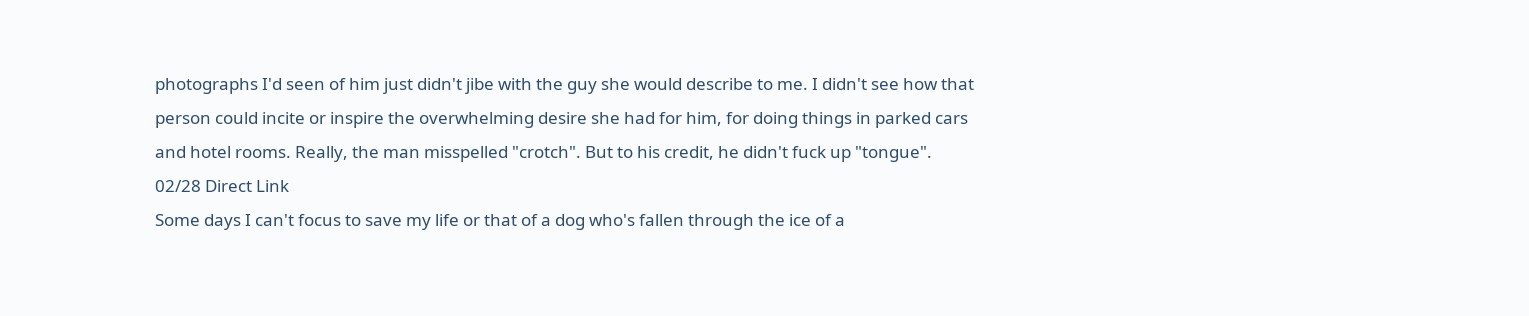photographs I'd seen of him just didn't jibe with the guy she would describe to me. I didn't see how that person could incite or inspire the overwhelming desire she had for him, for doing things in parked cars and hotel rooms. Really, the man misspelled "crotch". But to his credit, he didn't fuck up "tongue".
02/28 Direct Link
Some days I can't focus to save my life or that of a dog who's fallen through the ice of a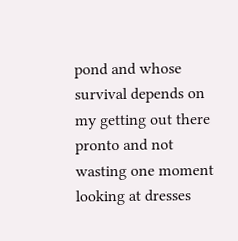pond and whose survival depends on my getting out there pronto and not wasting one moment looking at dresses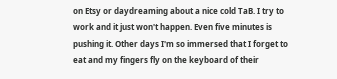on Etsy or daydreaming about a nice cold TaB. I try to work and it just won't happen. Even five minutes is pushing it. Other days I'm so immersed that I forget to eat and my fingers fly on the keyboard of their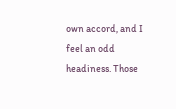own accord, and I feel an odd headiness. Those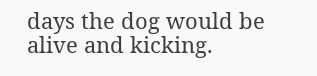days the dog would be alive and kicking.